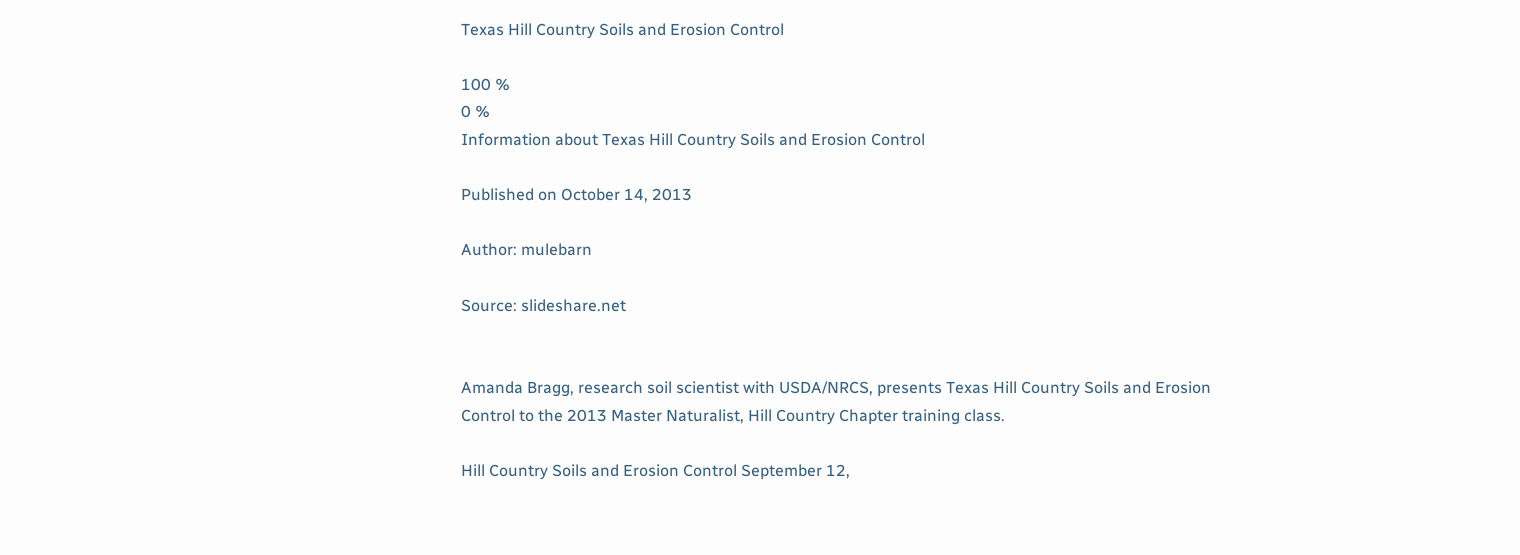Texas Hill Country Soils and Erosion Control

100 %
0 %
Information about Texas Hill Country Soils and Erosion Control

Published on October 14, 2013

Author: mulebarn

Source: slideshare.net


Amanda Bragg, research soil scientist with USDA/NRCS, presents Texas Hill Country Soils and Erosion Control to the 2013 Master Naturalist, Hill Country Chapter training class.

Hill Country Soils and Erosion Control September 12,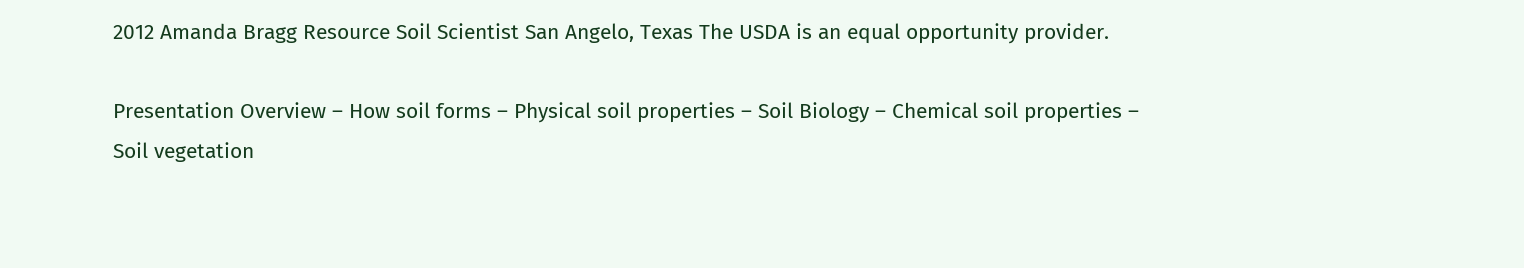2012 Amanda Bragg Resource Soil Scientist San Angelo, Texas The USDA is an equal opportunity provider.

Presentation Overview – How soil forms – Physical soil properties – Soil Biology – Chemical soil properties – Soil vegetation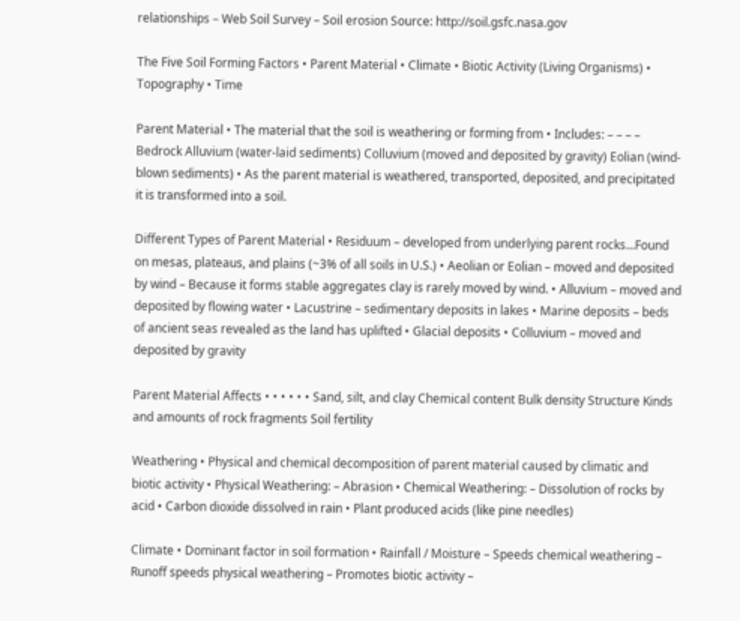relationships – Web Soil Survey – Soil erosion Source: http://soil.gsfc.nasa.gov

The Five Soil Forming Factors • Parent Material • Climate • Biotic Activity (Living Organisms) • Topography • Time

Parent Material • The material that the soil is weathering or forming from • Includes: – – – – Bedrock Alluvium (water-laid sediments) Colluvium (moved and deposited by gravity) Eolian (wind-blown sediments) • As the parent material is weathered, transported, deposited, and precipitated it is transformed into a soil.

Different Types of Parent Material • Residuum – developed from underlying parent rocks…Found on mesas, plateaus, and plains (~3% of all soils in U.S.) • Aeolian or Eolian – moved and deposited by wind – Because it forms stable aggregates clay is rarely moved by wind. • Alluvium – moved and deposited by flowing water • Lacustrine – sedimentary deposits in lakes • Marine deposits – beds of ancient seas revealed as the land has uplifted • Glacial deposits • Colluvium – moved and deposited by gravity

Parent Material Affects • • • • • • Sand, silt, and clay Chemical content Bulk density Structure Kinds and amounts of rock fragments Soil fertility

Weathering • Physical and chemical decomposition of parent material caused by climatic and biotic activity • Physical Weathering: – Abrasion • Chemical Weathering: – Dissolution of rocks by acid • Carbon dioxide dissolved in rain • Plant produced acids (like pine needles)

Climate • Dominant factor in soil formation • Rainfall / Moisture – Speeds chemical weathering – Runoff speeds physical weathering – Promotes biotic activity –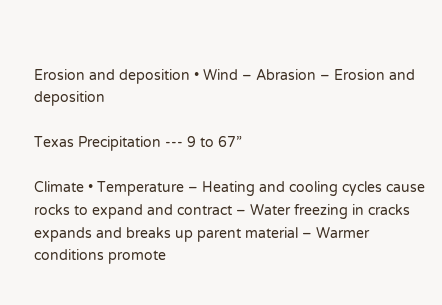Erosion and deposition • Wind – Abrasion – Erosion and deposition

Texas Precipitation --- 9 to 67”

Climate • Temperature – Heating and cooling cycles cause rocks to expand and contract – Water freezing in cracks expands and breaks up parent material – Warmer conditions promote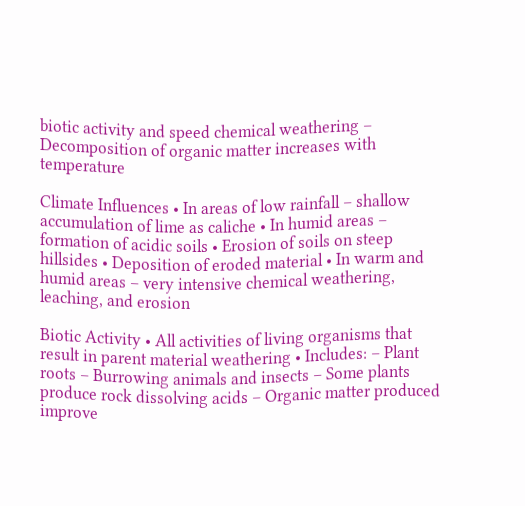biotic activity and speed chemical weathering – Decomposition of organic matter increases with temperature

Climate Influences • In areas of low rainfall – shallow accumulation of lime as caliche • In humid areas – formation of acidic soils • Erosion of soils on steep hillsides • Deposition of eroded material • In warm and humid areas – very intensive chemical weathering, leaching, and erosion

Biotic Activity • All activities of living organisms that result in parent material weathering • Includes: – Plant roots – Burrowing animals and insects – Some plants produce rock dissolving acids – Organic matter produced improve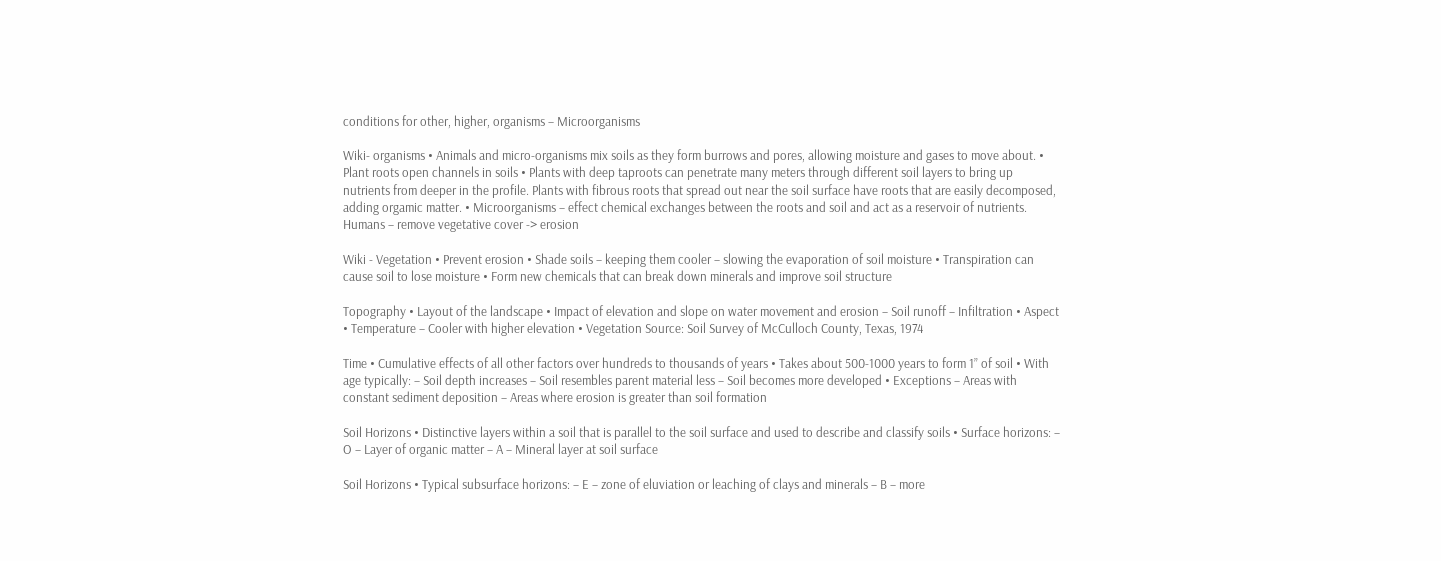conditions for other, higher, organisms – Microorganisms

Wiki- organisms • Animals and micro-organisms mix soils as they form burrows and pores, allowing moisture and gases to move about. • Plant roots open channels in soils • Plants with deep taproots can penetrate many meters through different soil layers to bring up nutrients from deeper in the profile. Plants with fibrous roots that spread out near the soil surface have roots that are easily decomposed, adding orgamic matter. • Microorganisms – effect chemical exchanges between the roots and soil and act as a reservoir of nutrients. Humans – remove vegetative cover -> erosion

Wiki - Vegetation • Prevent erosion • Shade soils – keeping them cooler – slowing the evaporation of soil moisture • Transpiration can cause soil to lose moisture • Form new chemicals that can break down minerals and improve soil structure

Topography • Layout of the landscape • Impact of elevation and slope on water movement and erosion – Soil runoff – Infiltration • Aspect • Temperature – Cooler with higher elevation • Vegetation Source: Soil Survey of McCulloch County, Texas, 1974

Time • Cumulative effects of all other factors over hundreds to thousands of years • Takes about 500-1000 years to form 1” of soil • With age typically: – Soil depth increases – Soil resembles parent material less – Soil becomes more developed • Exceptions – Areas with constant sediment deposition – Areas where erosion is greater than soil formation

Soil Horizons • Distinctive layers within a soil that is parallel to the soil surface and used to describe and classify soils • Surface horizons: – O – Layer of organic matter – A – Mineral layer at soil surface

Soil Horizons • Typical subsurface horizons: – E – zone of eluviation or leaching of clays and minerals – B – more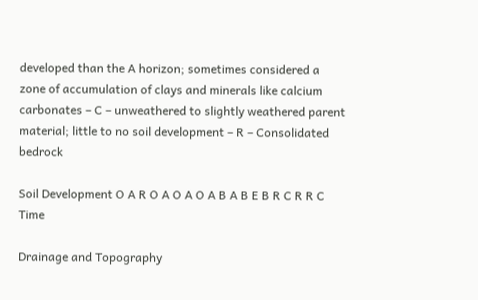developed than the A horizon; sometimes considered a zone of accumulation of clays and minerals like calcium carbonates – C – unweathered to slightly weathered parent material; little to no soil development – R – Consolidated bedrock

Soil Development O A R O A O A O A B A B E B R C R R C Time

Drainage and Topography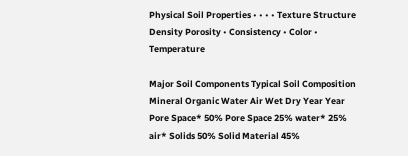Physical Soil Properties • • • • Texture Structure Density Porosity • Consistency • Color • Temperature

Major Soil Components Typical Soil Composition Mineral Organic Water Air Wet Dry Year Year Pore Space* 50% Pore Space 25% water* 25% air* Solids 50% Solid Material 45%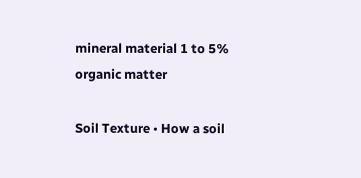mineral material 1 to 5% organic matter

Soil Texture • How a soil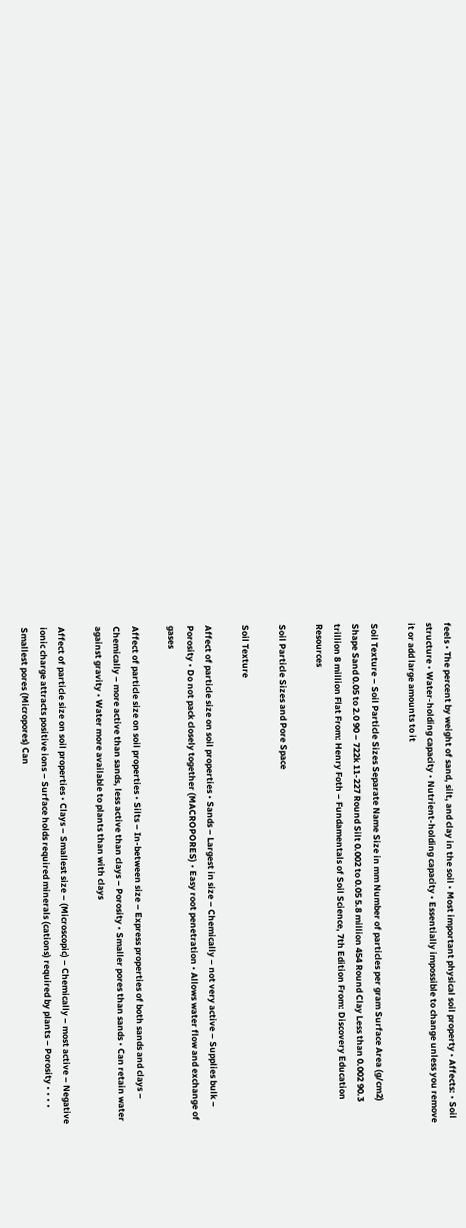feels • The percent by weight of sand, silt, and clay in the soil • Most important physical soil property • Affects: • Soil structure • Water-holding capacity • Nutrient-holding capacity • Essentially impossible to change unless you remove it or add large amounts to it

Soil Texture – Soil Particle Sizes Separate Name Size in mm Number of particles per gram Surface Area (g/cm2) Shape Sand 0.05 to 2.0 90 – 722k 11-227 Round Silt 0.002 to 0.05 5.8 million 454 Round Clay Less than 0.002 90.3 trillion 8 million Flat From: Henry Foth – Fundamentals of Soil Science, 7th Edition From: Discovery Education Resources

Soil Particle Sizes and Pore Space

Soil Texture

Affect of particle size on soil properties • Sands – Largest in size – Chemically – not very active – Supplies bulk – Porosity • Do not pack closely together (MACROPORES) • Easy root penetration • Allows water flow and exchange of gases

Affect of particle size on soil properties • Silts – In-between size – Express properties of both sands and clays – Chemically – more active than sands, less active than clays – Porosity • Smaller pores than sands • Can retain water against gravity • Water more available to plants than with clays

Affect of particle size on soil properties • Clays – Smallest size – (Microscopic) – Chemically – most active – Negative ionic charge attracts positive ions – Surface holds required minerals (cations) required by plants – Porosity • • • • Smallest pores (Micropores) Can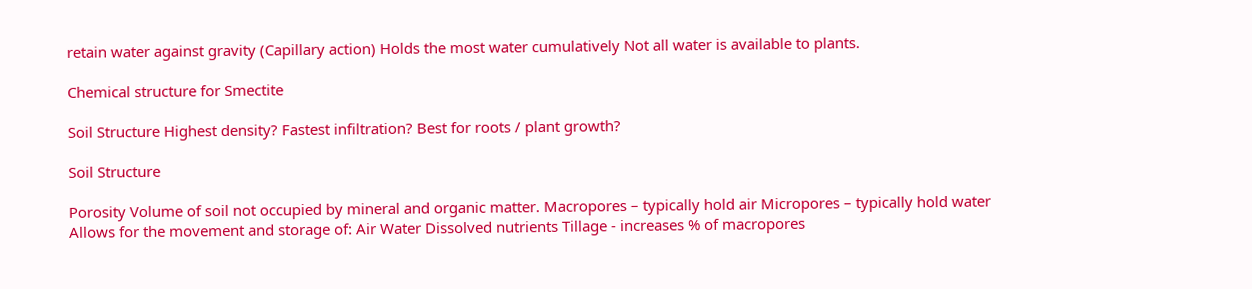retain water against gravity (Capillary action) Holds the most water cumulatively Not all water is available to plants.

Chemical structure for Smectite

Soil Structure Highest density? Fastest infiltration? Best for roots / plant growth?

Soil Structure

Porosity Volume of soil not occupied by mineral and organic matter. Macropores – typically hold air Micropores – typically hold water Allows for the movement and storage of: Air Water Dissolved nutrients Tillage - increases % of macropores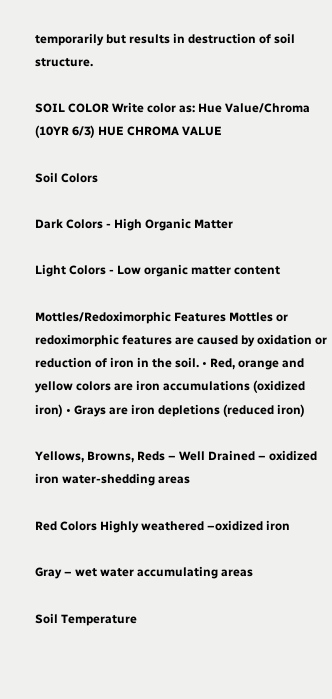temporarily but results in destruction of soil structure.

SOIL COLOR Write color as: Hue Value/Chroma (10YR 6/3) HUE CHROMA VALUE

Soil Colors

Dark Colors - High Organic Matter

Light Colors - Low organic matter content

Mottles/Redoximorphic Features Mottles or redoximorphic features are caused by oxidation or reduction of iron in the soil. • Red, orange and yellow colors are iron accumulations (oxidized iron) • Grays are iron depletions (reduced iron)

Yellows, Browns, Reds – Well Drained – oxidized iron water-shedding areas

Red Colors Highly weathered –oxidized iron

Gray – wet water accumulating areas

Soil Temperature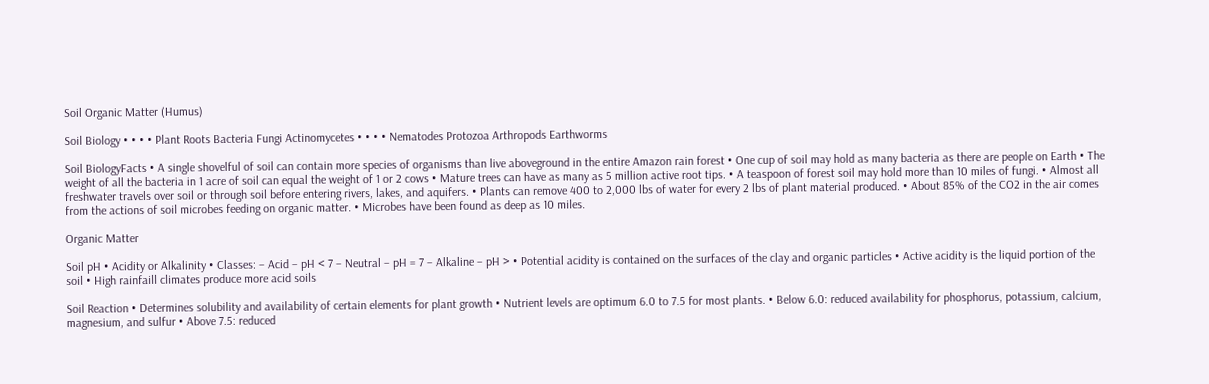Soil Organic Matter (Humus)

Soil Biology • • • • Plant Roots Bacteria Fungi Actinomycetes • • • • Nematodes Protozoa Arthropods Earthworms

Soil BiologyFacts • A single shovelful of soil can contain more species of organisms than live aboveground in the entire Amazon rain forest • One cup of soil may hold as many bacteria as there are people on Earth • The weight of all the bacteria in 1 acre of soil can equal the weight of 1 or 2 cows • Mature trees can have as many as 5 million active root tips. • A teaspoon of forest soil may hold more than 10 miles of fungi. • Almost all freshwater travels over soil or through soil before entering rivers, lakes, and aquifers. • Plants can remove 400 to 2,000 lbs of water for every 2 lbs of plant material produced. • About 85% of the CO2 in the air comes from the actions of soil microbes feeding on organic matter. • Microbes have been found as deep as 10 miles.

Organic Matter

Soil pH • Acidity or Alkalinity • Classes: – Acid – pH < 7 – Neutral – pH = 7 – Alkaline – pH > • Potential acidity is contained on the surfaces of the clay and organic particles • Active acidity is the liquid portion of the soil • High rainfaill climates produce more acid soils

Soil Reaction • Determines solubility and availability of certain elements for plant growth • Nutrient levels are optimum 6.0 to 7.5 for most plants. • Below 6.0: reduced availability for phosphorus, potassium, calcium, magnesium, and sulfur • Above 7.5: reduced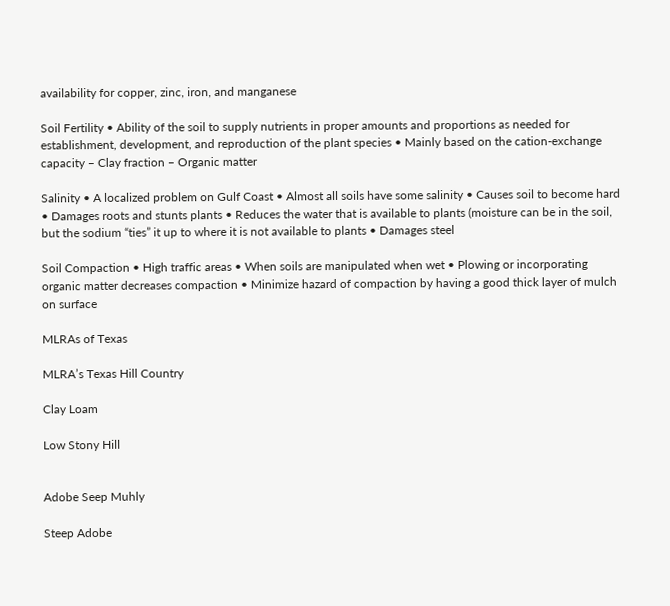availability for copper, zinc, iron, and manganese

Soil Fertility • Ability of the soil to supply nutrients in proper amounts and proportions as needed for establishment, development, and reproduction of the plant species • Mainly based on the cation-exchange capacity – Clay fraction – Organic matter

Salinity • A localized problem on Gulf Coast • Almost all soils have some salinity • Causes soil to become hard • Damages roots and stunts plants • Reduces the water that is available to plants (moisture can be in the soil, but the sodium “ties” it up to where it is not available to plants • Damages steel

Soil Compaction • High traffic areas • When soils are manipulated when wet • Plowing or incorporating organic matter decreases compaction • Minimize hazard of compaction by having a good thick layer of mulch on surface

MLRAs of Texas

MLRA’s Texas Hill Country

Clay Loam

Low Stony Hill


Adobe Seep Muhly

Steep Adobe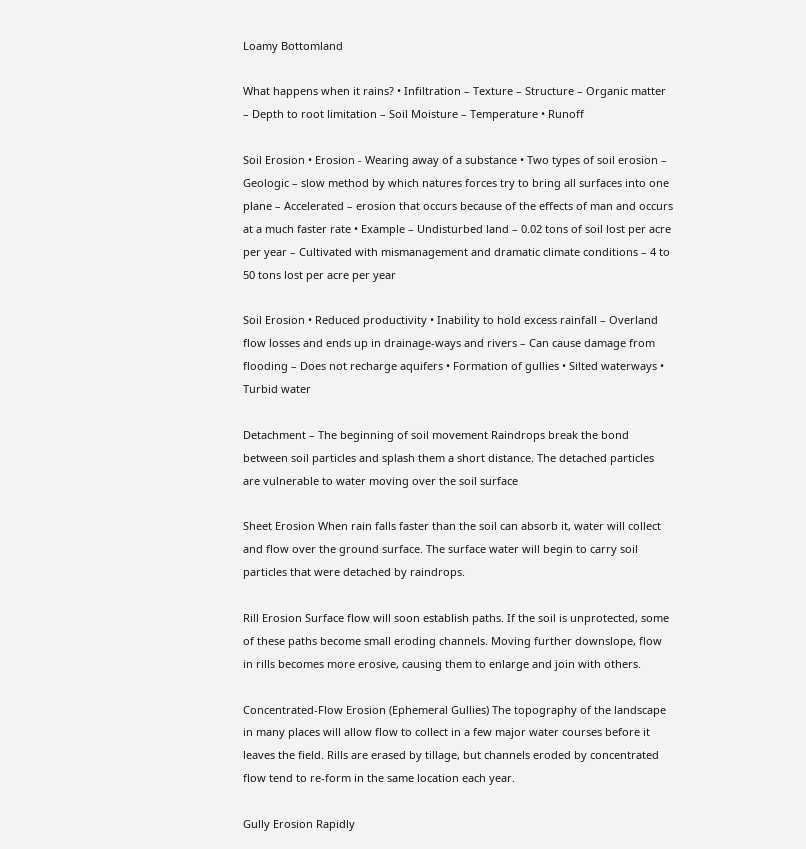Loamy Bottomland

What happens when it rains? • Infiltration – Texture – Structure – Organic matter – Depth to root limitation – Soil Moisture – Temperature • Runoff

Soil Erosion • Erosion - Wearing away of a substance • Two types of soil erosion – Geologic – slow method by which natures forces try to bring all surfaces into one plane – Accelerated – erosion that occurs because of the effects of man and occurs at a much faster rate • Example – Undisturbed land – 0.02 tons of soil lost per acre per year – Cultivated with mismanagement and dramatic climate conditions – 4 to 50 tons lost per acre per year

Soil Erosion • Reduced productivity • Inability to hold excess rainfall – Overland flow losses and ends up in drainage-ways and rivers – Can cause damage from flooding – Does not recharge aquifers • Formation of gullies • Silted waterways • Turbid water

Detachment – The beginning of soil movement Raindrops break the bond between soil particles and splash them a short distance. The detached particles are vulnerable to water moving over the soil surface

Sheet Erosion When rain falls faster than the soil can absorb it, water will collect and flow over the ground surface. The surface water will begin to carry soil particles that were detached by raindrops.

Rill Erosion Surface flow will soon establish paths. If the soil is unprotected, some of these paths become small eroding channels. Moving further downslope, flow in rills becomes more erosive, causing them to enlarge and join with others.

Concentrated-Flow Erosion (Ephemeral Gullies) The topography of the landscape in many places will allow flow to collect in a few major water courses before it leaves the field. Rills are erased by tillage, but channels eroded by concentrated flow tend to re-form in the same location each year.

Gully Erosion Rapidly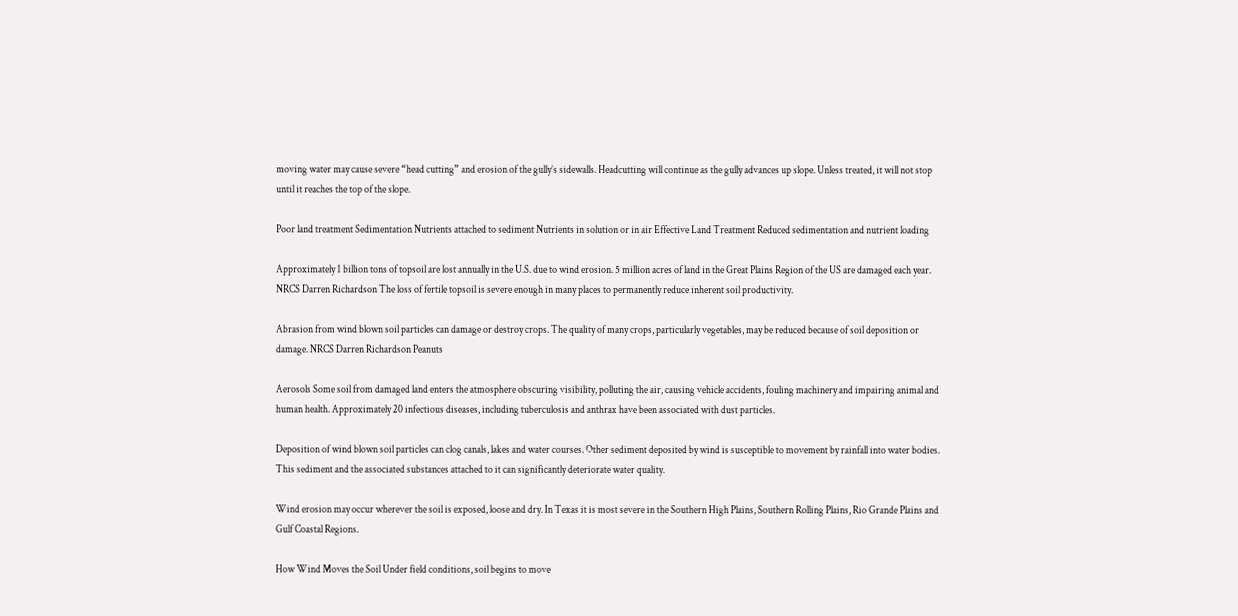moving water may cause severe “head cutting” and erosion of the gully’s sidewalls. Headcutting will continue as the gully advances up slope. Unless treated, it will not stop until it reaches the top of the slope.

Poor land treatment Sedimentation Nutrients attached to sediment Nutrients in solution or in air Effective Land Treatment Reduced sedimentation and nutrient loading

Approximately 1 billion tons of topsoil are lost annually in the U.S. due to wind erosion. 5 million acres of land in the Great Plains Region of the US are damaged each year. NRCS Darren Richardson The loss of fertile topsoil is severe enough in many places to permanently reduce inherent soil productivity.

Abrasion from wind blown soil particles can damage or destroy crops. The quality of many crops, particularly vegetables, may be reduced because of soil deposition or damage. NRCS Darren Richardson Peanuts

Aerosols Some soil from damaged land enters the atmosphere obscuring visibility, polluting the air, causing vehicle accidents, fouling machinery and impairing animal and human health. Approximately 20 infectious diseases, including tuberculosis and anthrax have been associated with dust particles.

Deposition of wind blown soil particles can clog canals, lakes and water courses. Other sediment deposited by wind is susceptible to movement by rainfall into water bodies. This sediment and the associated substances attached to it can significantly deteriorate water quality.

Wind erosion may occur wherever the soil is exposed, loose and dry. In Texas it is most severe in the Southern High Plains, Southern Rolling Plains, Rio Grande Plains and Gulf Coastal Regions.

How Wind Moves the Soil Under field conditions, soil begins to move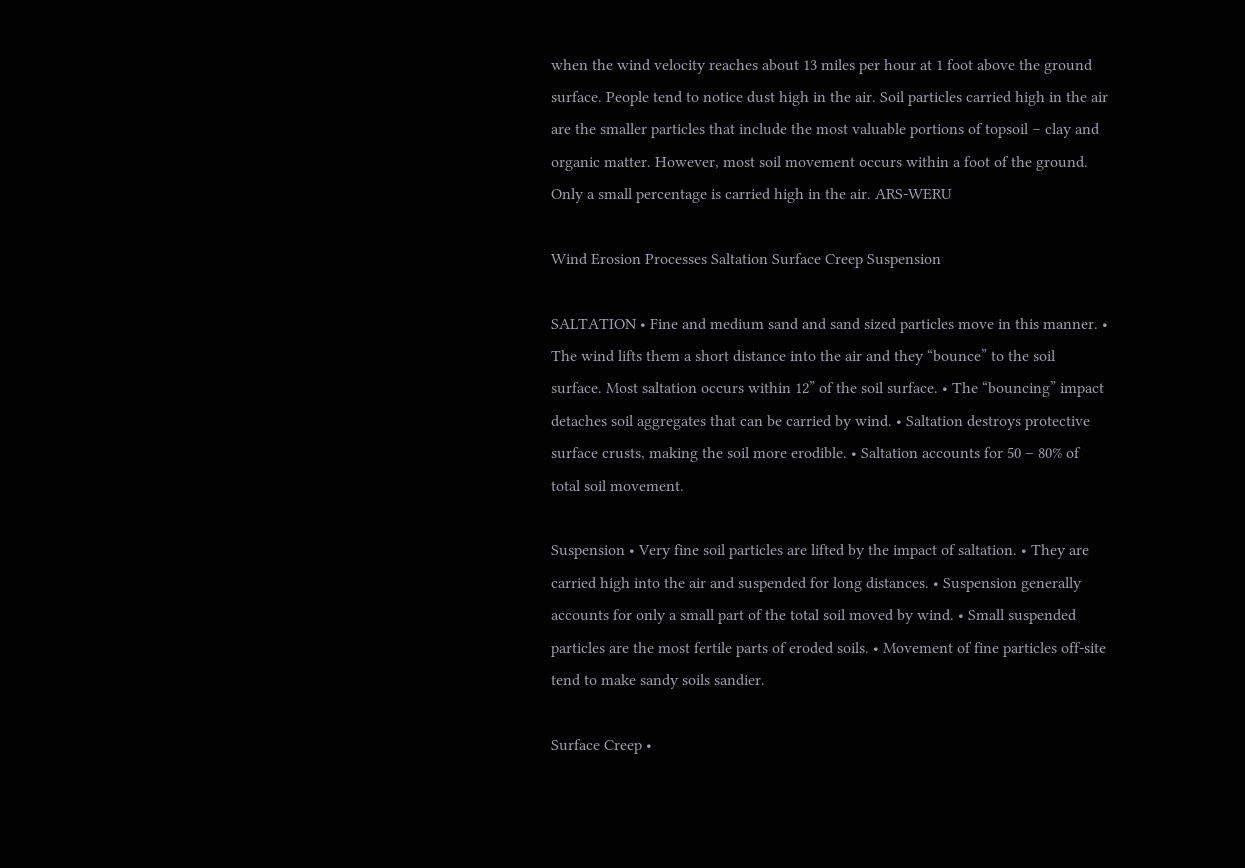when the wind velocity reaches about 13 miles per hour at 1 foot above the ground surface. People tend to notice dust high in the air. Soil particles carried high in the air are the smaller particles that include the most valuable portions of topsoil – clay and organic matter. However, most soil movement occurs within a foot of the ground. Only a small percentage is carried high in the air. ARS-WERU

Wind Erosion Processes Saltation Surface Creep Suspension

SALTATION • Fine and medium sand and sand sized particles move in this manner. • The wind lifts them a short distance into the air and they “bounce” to the soil surface. Most saltation occurs within 12” of the soil surface. • The “bouncing” impact detaches soil aggregates that can be carried by wind. • Saltation destroys protective surface crusts, making the soil more erodible. • Saltation accounts for 50 – 80% of total soil movement.

Suspension • Very fine soil particles are lifted by the impact of saltation. • They are carried high into the air and suspended for long distances. • Suspension generally accounts for only a small part of the total soil moved by wind. • Small suspended particles are the most fertile parts of eroded soils. • Movement of fine particles off-site tend to make sandy soils sandier.

Surface Creep •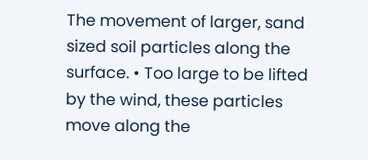The movement of larger, sand sized soil particles along the surface. • Too large to be lifted by the wind, these particles move along the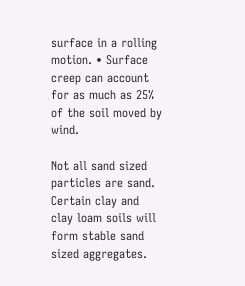surface in a rolling motion. • Surface creep can account for as much as 25% of the soil moved by wind.

Not all sand sized particles are sand. Certain clay and clay loam soils will form stable sand sized aggregates.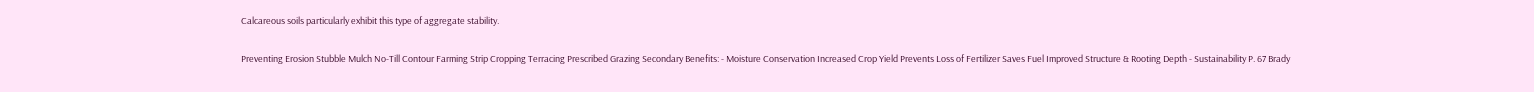Calcareous soils particularly exhibit this type of aggregate stability.

Preventing Erosion Stubble Mulch No-Till Contour Farming Strip Cropping Terracing Prescribed Grazing Secondary Benefits: - Moisture Conservation Increased Crop Yield Prevents Loss of Fertilizer Saves Fuel Improved Structure & Rooting Depth - Sustainability P. 67 Brady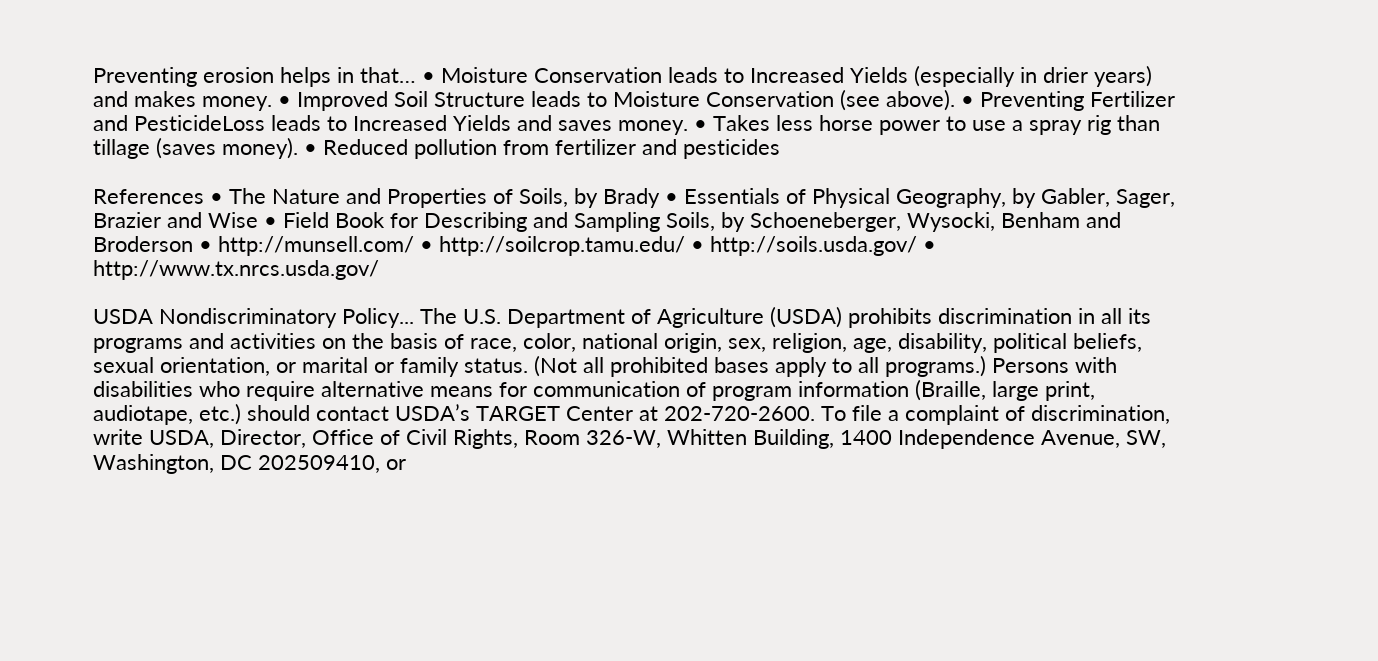Preventing erosion helps in that… • Moisture Conservation leads to Increased Yields (especially in drier years) and makes money. • Improved Soil Structure leads to Moisture Conservation (see above). • Preventing Fertilizer and PesticideLoss leads to Increased Yields and saves money. • Takes less horse power to use a spray rig than tillage (saves money). • Reduced pollution from fertilizer and pesticides

References • The Nature and Properties of Soils, by Brady • Essentials of Physical Geography, by Gabler, Sager, Brazier and Wise • Field Book for Describing and Sampling Soils, by Schoeneberger, Wysocki, Benham and Broderson • http://munsell.com/ • http://soilcrop.tamu.edu/ • http://soils.usda.gov/ • http://www.tx.nrcs.usda.gov/

USDA Nondiscriminatory Policy... The U.S. Department of Agriculture (USDA) prohibits discrimination in all its programs and activities on the basis of race, color, national origin, sex, religion, age, disability, political beliefs, sexual orientation, or marital or family status. (Not all prohibited bases apply to all programs.) Persons with disabilities who require alternative means for communication of program information (Braille, large print, audiotape, etc.) should contact USDA’s TARGET Center at 202-720-2600. To file a complaint of discrimination, write USDA, Director, Office of Civil Rights, Room 326-W, Whitten Building, 1400 Independence Avenue, SW, Washington, DC 202509410, or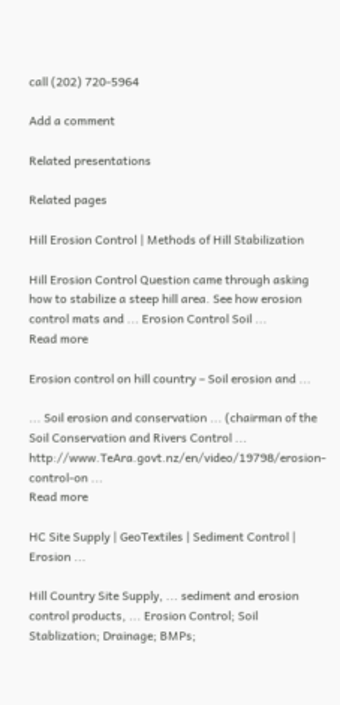call (202) 720-5964

Add a comment

Related presentations

Related pages

Hill Erosion Control | Methods of Hill Stabilization

Hill Erosion Control Question came through asking how to stabilize a steep hill area. See how erosion control mats and ... Erosion Control Soil ...
Read more

Erosion control on hill country – Soil erosion and ...

... Soil erosion and conservation ... (chairman of the Soil Conservation and Rivers Control ... http://www.TeAra.govt.nz/en/video/19798/erosion-control-on ...
Read more

HC Site Supply | GeoTextiles | Sediment Control | Erosion ...

Hill Country Site Supply, ... sediment and erosion control products, ... Erosion Control; Soil Stablization; Drainage; BMPs;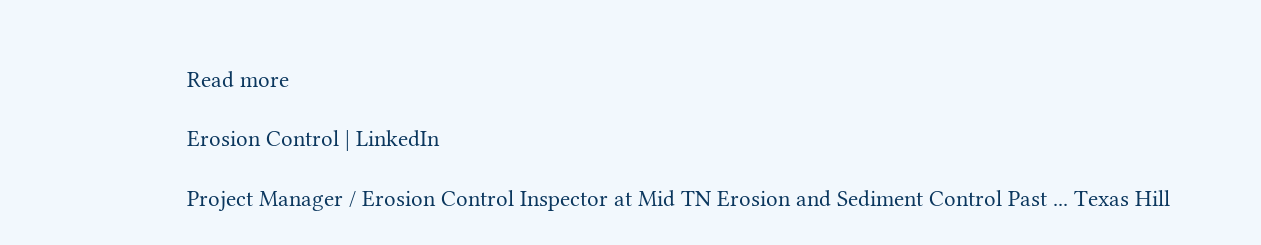Read more

Erosion Control | LinkedIn

Project Manager / Erosion Control Inspector at Mid TN Erosion and Sediment Control Past ... Texas Hill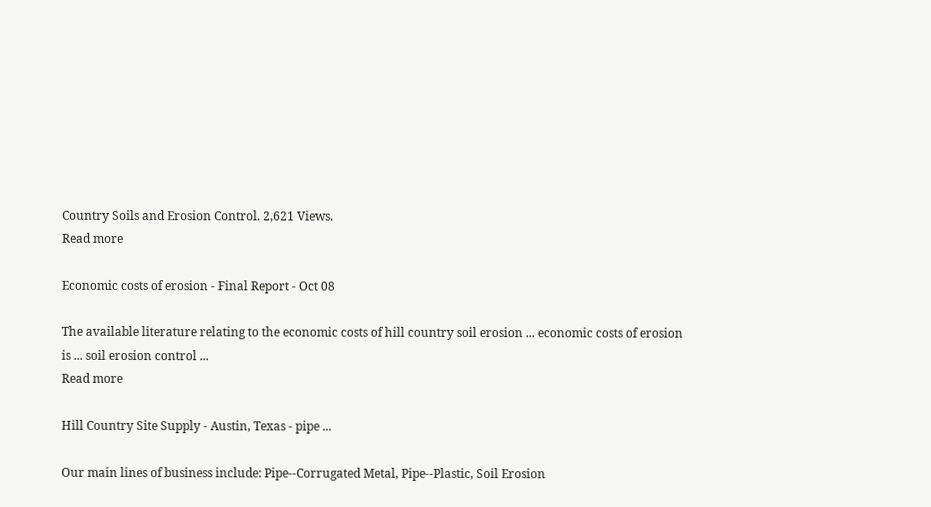Country Soils and Erosion Control. 2,621 Views.
Read more

Economic costs of erosion - Final Report - Oct 08

The available literature relating to the economic costs of hill country soil erosion ... economic costs of erosion is ... soil erosion control ...
Read more

Hill Country Site Supply - Austin, Texas - pipe ...

Our main lines of business include: Pipe--Corrugated Metal, Pipe--Plastic, Soil Erosion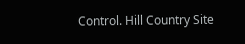Control. Hill Country Site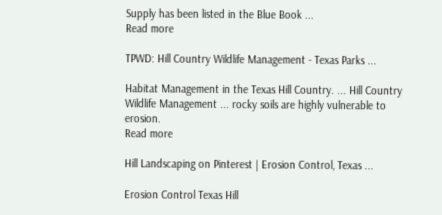Supply has been listed in the Blue Book ...
Read more

TPWD: Hill Country Wildlife Management - Texas Parks ...

Habitat Management in the Texas Hill Country. ... Hill Country Wildlife Management ... rocky soils are highly vulnerable to erosion.
Read more

Hill Landscaping on Pinterest | Erosion Control, Texas ...

Erosion Control Texas Hill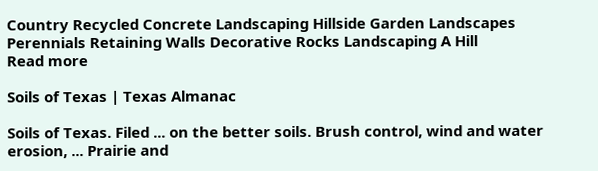Country Recycled Concrete Landscaping Hillside Garden Landscapes Perennials Retaining Walls Decorative Rocks Landscaping A Hill
Read more

Soils of Texas | Texas Almanac

Soils of Texas. Filed ... on the better soils. Brush control, wind and water erosion, ... Prairie and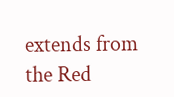extends from the Red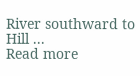River southward to Hill ...
Read more